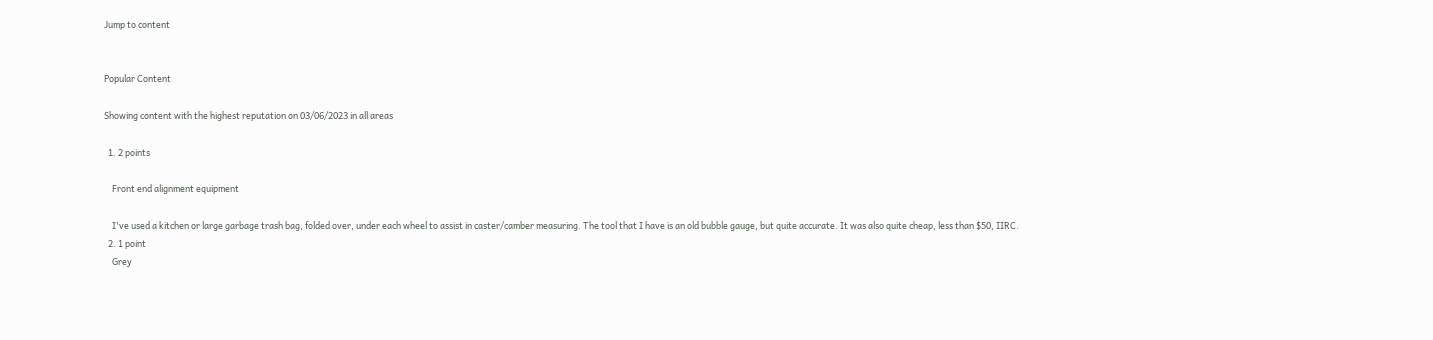Jump to content


Popular Content

Showing content with the highest reputation on 03/06/2023 in all areas

  1. 2 points

    Front end alignment equipment

    I've used a kitchen or large garbage trash bag, folded over, under each wheel to assist in caster/camber measuring. The tool that I have is an old bubble gauge, but quite accurate. It was also quite cheap, less than $50, IIRC.
  2. 1 point
    Grey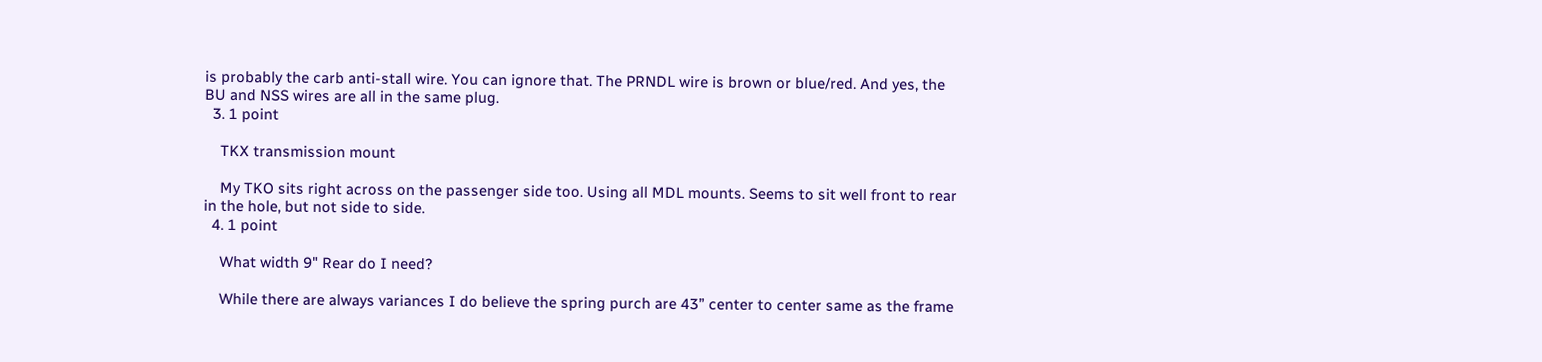is probably the carb anti-stall wire. You can ignore that. The PRNDL wire is brown or blue/red. And yes, the BU and NSS wires are all in the same plug.
  3. 1 point

    TKX transmission mount

    My TKO sits right across on the passenger side too. Using all MDL mounts. Seems to sit well front to rear in the hole, but not side to side.
  4. 1 point

    What width 9" Rear do I need?

    While there are always variances I do believe the spring purch are 43” center to center same as the frame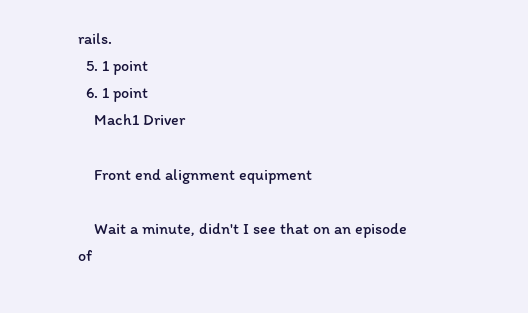rails.
  5. 1 point
  6. 1 point
    Mach1 Driver

    Front end alignment equipment

    Wait a minute, didn't I see that on an episode of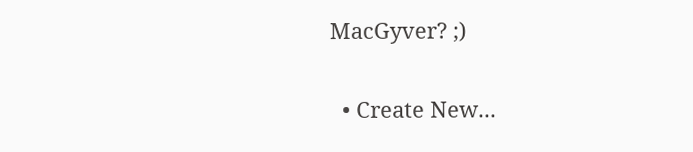MacGyver? ;)

  • Create New...